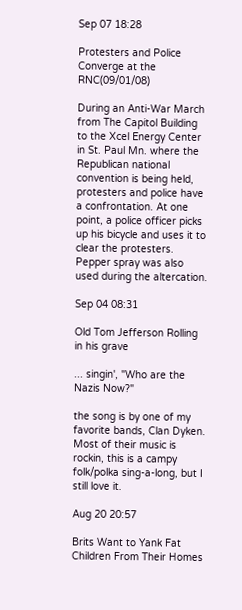Sep 07 18:28

Protesters and Police Converge at the RNC(09/01/08)

During an Anti-War March from The Capitol Building to the Xcel Energy Center in St. Paul Mn. where the Republican national convention is being held, protesters and police have a confrontation. At one point, a police officer picks up his bicycle and uses it to clear the protesters. Pepper spray was also used during the altercation.

Sep 04 08:31

Old Tom Jefferson Rolling in his grave

... singin', "Who are the Nazis Now?"

the song is by one of my favorite bands, Clan Dyken. Most of their music is rockin, this is a campy folk/polka sing-a-long, but I still love it.

Aug 20 20:57

Brits Want to Yank Fat Children From Their Homes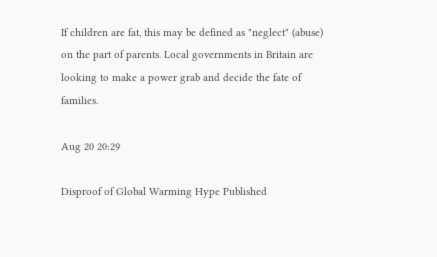If children are fat, this may be defined as "neglect" (abuse) on the part of parents. Local governments in Britain are looking to make a power grab and decide the fate of families.

Aug 20 20:29

Disproof of Global Warming Hype Published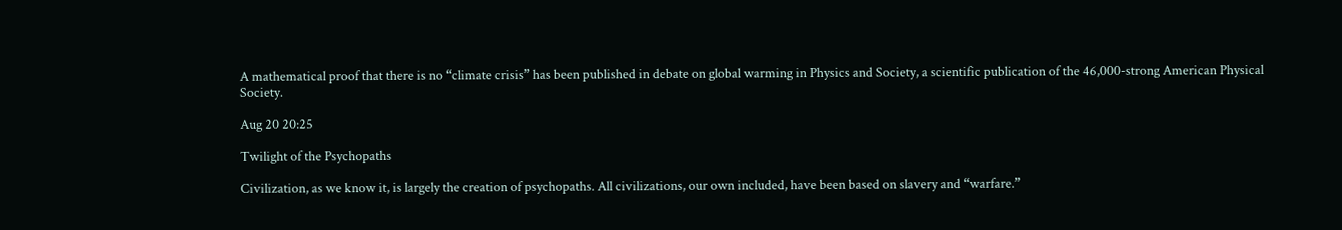A mathematical proof that there is no “climate crisis” has been published in debate on global warming in Physics and Society, a scientific publication of the 46,000-strong American Physical Society.

Aug 20 20:25

Twilight of the Psychopaths

Civilization, as we know it, is largely the creation of psychopaths. All civilizations, our own included, have been based on slavery and “warfare.”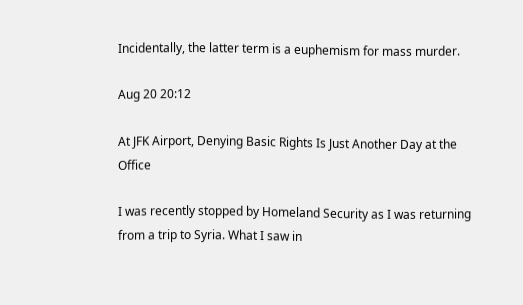Incidentally, the latter term is a euphemism for mass murder.

Aug 20 20:12

At JFK Airport, Denying Basic Rights Is Just Another Day at the Office

I was recently stopped by Homeland Security as I was returning from a trip to Syria. What I saw in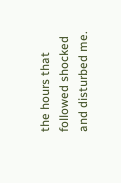the hours that followed shocked and disturbed me.